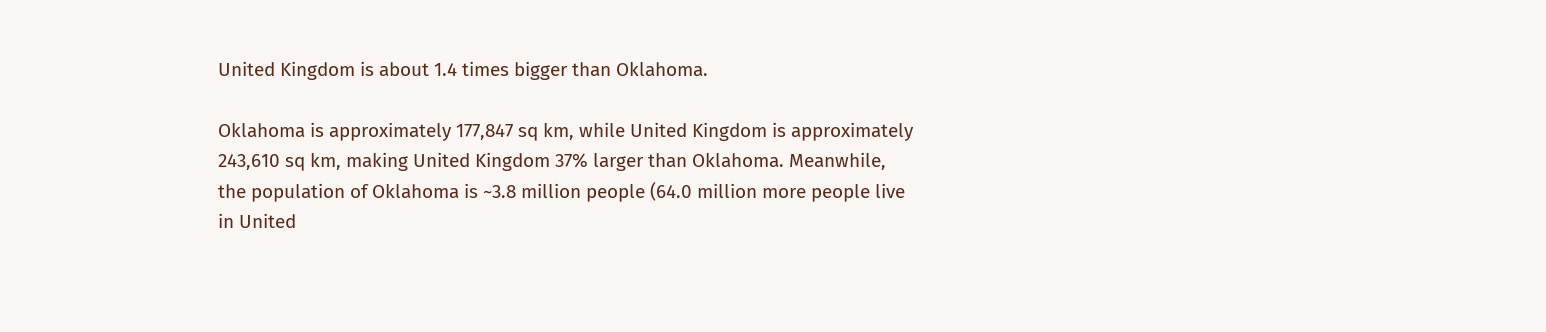United Kingdom is about 1.4 times bigger than Oklahoma.

Oklahoma is approximately 177,847 sq km, while United Kingdom is approximately 243,610 sq km, making United Kingdom 37% larger than Oklahoma. Meanwhile, the population of Oklahoma is ~3.8 million people (64.0 million more people live in United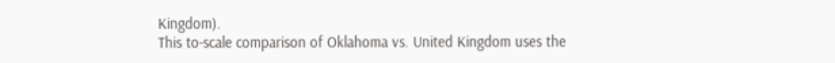Kingdom).
This to-scale comparison of Oklahoma vs. United Kingdom uses the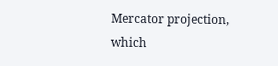Mercator projection, which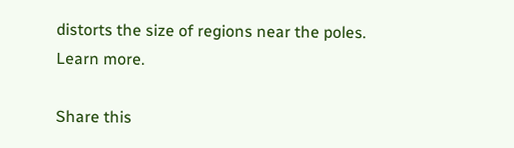distorts the size of regions near the poles. Learn more.

Share this